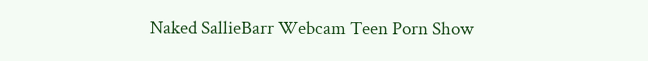Naked SallieBarr Webcam Teen Porn Show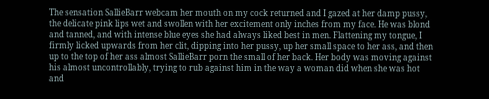The sensation SallieBarr webcam her mouth on my cock returned and I gazed at her damp pussy, the delicate pink lips wet and swollen with her excitement only inches from my face. He was blond and tanned, and with intense blue eyes she had always liked best in men. Flattening my tongue, I firmly licked upwards from her clit, dipping into her pussy, up her small space to her ass, and then up to the top of her ass almost SallieBarr porn the small of her back. Her body was moving against his almost uncontrollably, trying to rub against him in the way a woman did when she was hot and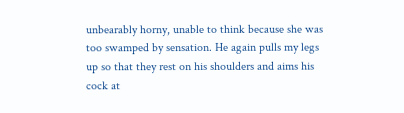unbearably horny, unable to think because she was too swamped by sensation. He again pulls my legs up so that they rest on his shoulders and aims his cock at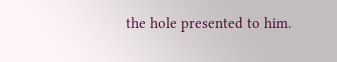the hole presented to him.